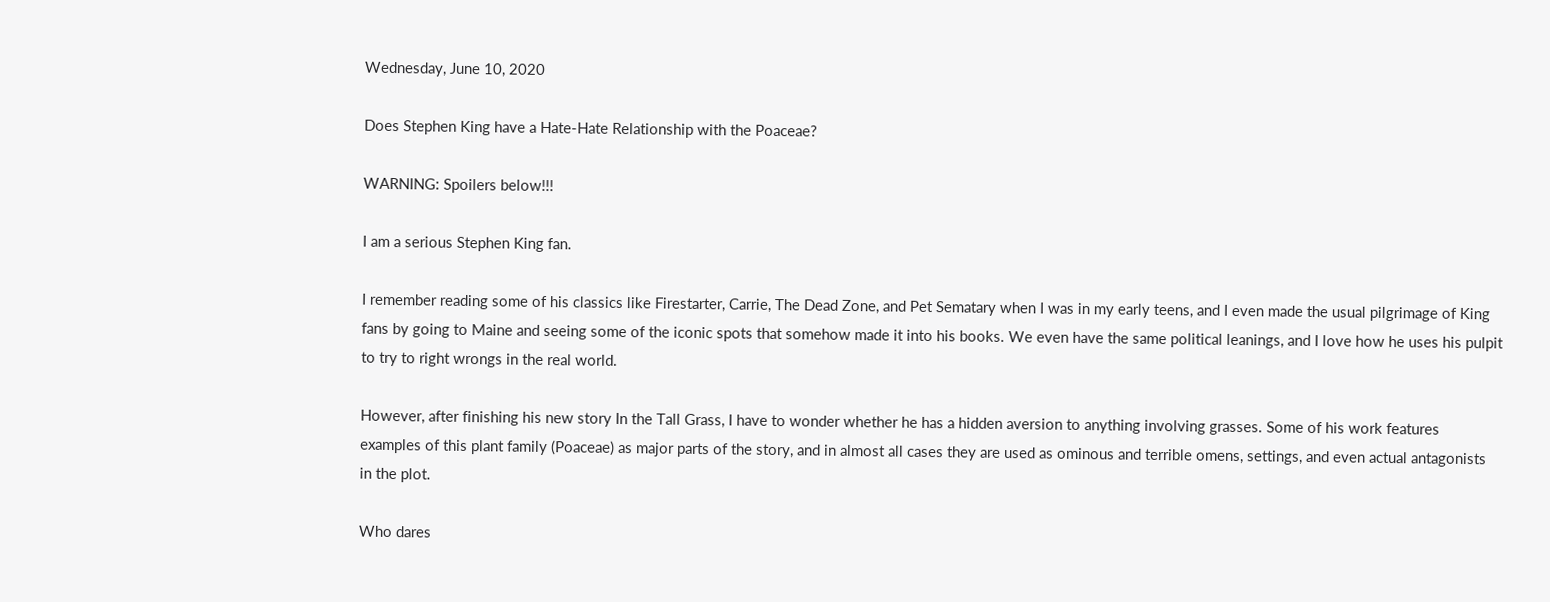Wednesday, June 10, 2020

Does Stephen King have a Hate-Hate Relationship with the Poaceae?

WARNING: Spoilers below!!!

I am a serious Stephen King fan.

I remember reading some of his classics like Firestarter, Carrie, The Dead Zone, and Pet Sematary when I was in my early teens, and I even made the usual pilgrimage of King fans by going to Maine and seeing some of the iconic spots that somehow made it into his books. We even have the same political leanings, and I love how he uses his pulpit to try to right wrongs in the real world.

However, after finishing his new story In the Tall Grass, I have to wonder whether he has a hidden aversion to anything involving grasses. Some of his work features examples of this plant family (Poaceae) as major parts of the story, and in almost all cases they are used as ominous and terrible omens, settings, and even actual antagonists in the plot.

Who dares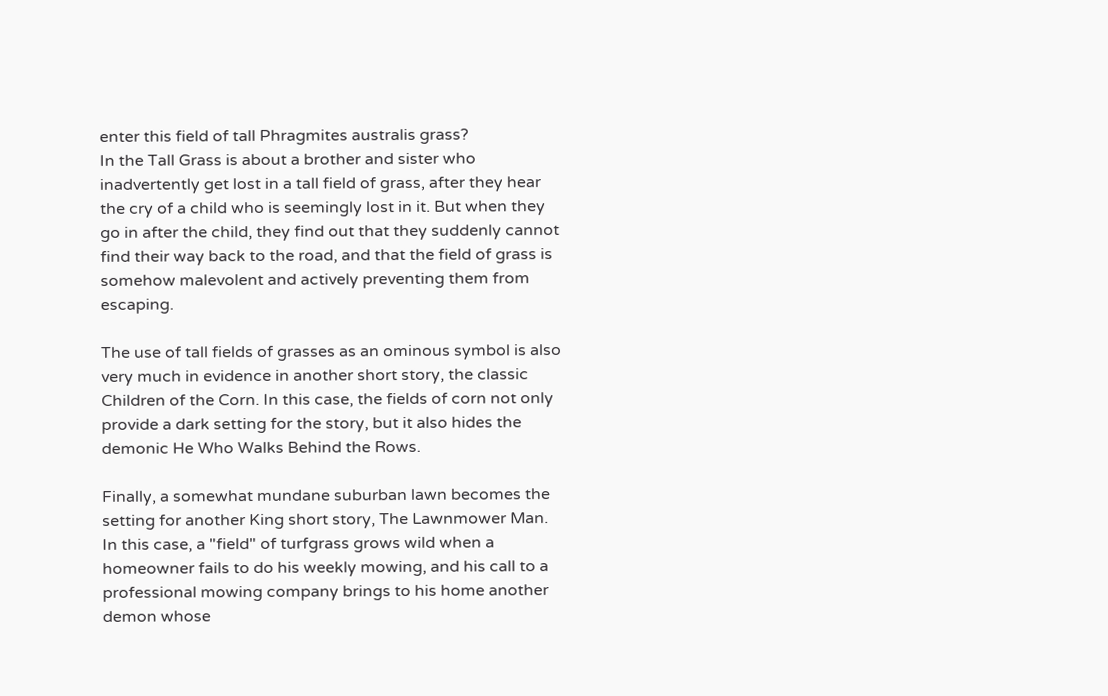enter this field of tall Phragmites australis grass?
In the Tall Grass is about a brother and sister who inadvertently get lost in a tall field of grass, after they hear the cry of a child who is seemingly lost in it. But when they go in after the child, they find out that they suddenly cannot find their way back to the road, and that the field of grass is somehow malevolent and actively preventing them from escaping.

The use of tall fields of grasses as an ominous symbol is also very much in evidence in another short story, the classic Children of the Corn. In this case, the fields of corn not only provide a dark setting for the story, but it also hides the demonic He Who Walks Behind the Rows.

Finally, a somewhat mundane suburban lawn becomes the setting for another King short story, The Lawnmower Man. In this case, a "field" of turfgrass grows wild when a homeowner fails to do his weekly mowing, and his call to a professional mowing company brings to his home another demon whose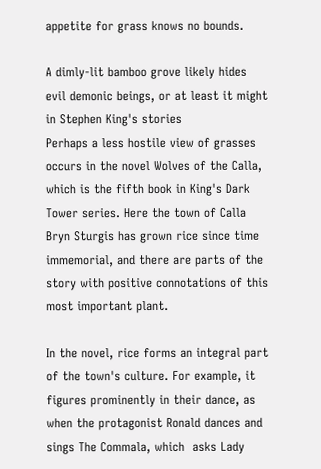appetite for grass knows no bounds.

A dimly-lit bamboo grove likely hides evil demonic beings, or at least it might in Stephen King's stories
Perhaps a less hostile view of grasses occurs in the novel Wolves of the Calla, which is the fifth book in King's Dark Tower series. Here the town of Calla Bryn Sturgis has grown rice since time immemorial, and there are parts of the story with positive connotations of this most important plant.

In the novel, rice forms an integral part of the town's culture. For example, it figures prominently in their dance, as when the protagonist Ronald dances and sings The Commala, which  asks Lady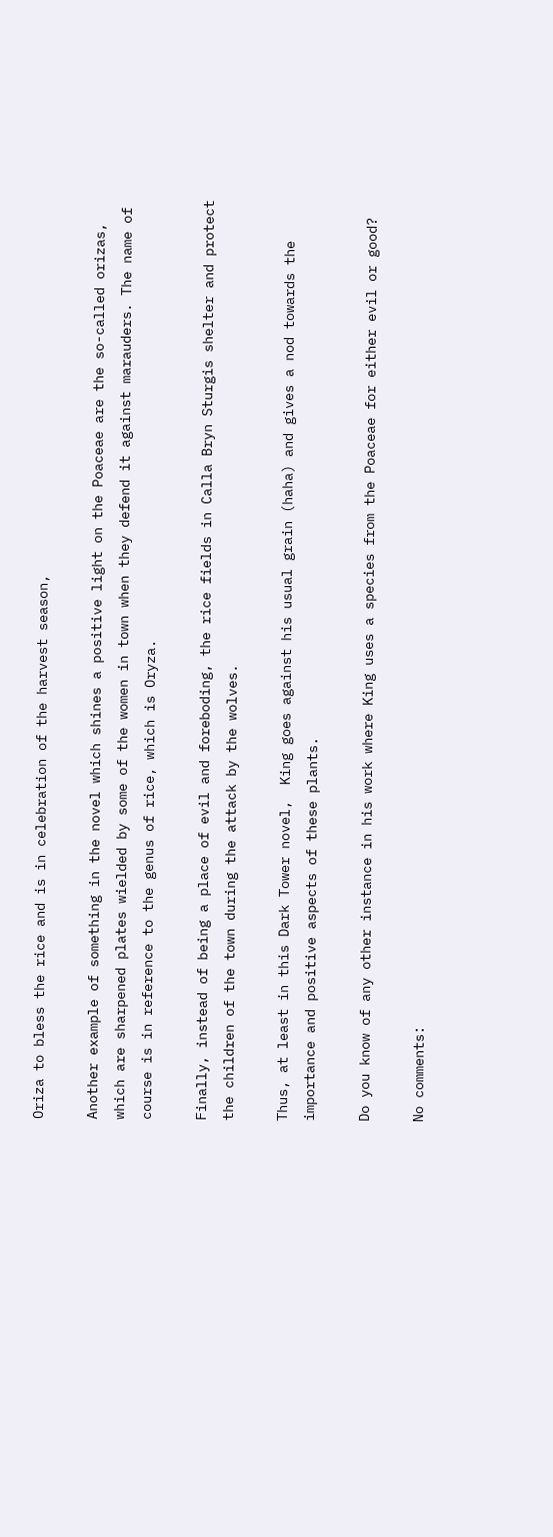Oriza to bless the rice and is in celebration of the harvest season,

Another example of something in the novel which shines a positive light on the Poaceae are the so-called orizas, which are sharpened plates wielded by some of the women in town when they defend it against marauders. The name of course is in reference to the genus of rice, which is Oryza.

Finally, instead of being a place of evil and foreboding, the rice fields in Calla Bryn Sturgis shelter and protect the children of the town during the attack by the wolves.

Thus, at least in this Dark Tower novel,  King goes against his usual grain (haha) and gives a nod towards the importance and positive aspects of these plants.

Do you know of any other instance in his work where King uses a species from the Poaceae for either evil or good?

No comments: